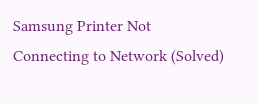Samsung Printer Not Connecting to Network (Solved)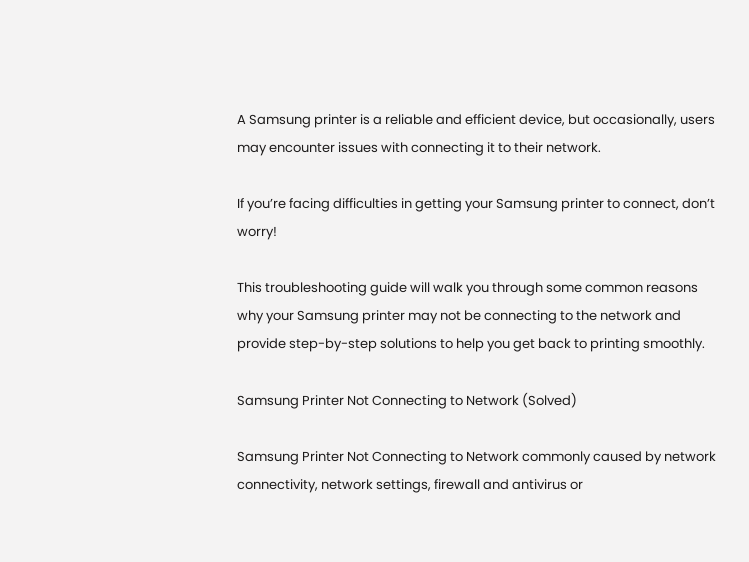A Samsung printer is a reliable and efficient device, but occasionally, users may encounter issues with connecting it to their network.

If you’re facing difficulties in getting your Samsung printer to connect, don’t worry!

This troubleshooting guide will walk you through some common reasons why your Samsung printer may not be connecting to the network and provide step-by-step solutions to help you get back to printing smoothly.

Samsung Printer Not Connecting to Network (Solved)

Samsung Printer Not Connecting to Network commonly caused by network connectivity, network settings, firewall and antivirus or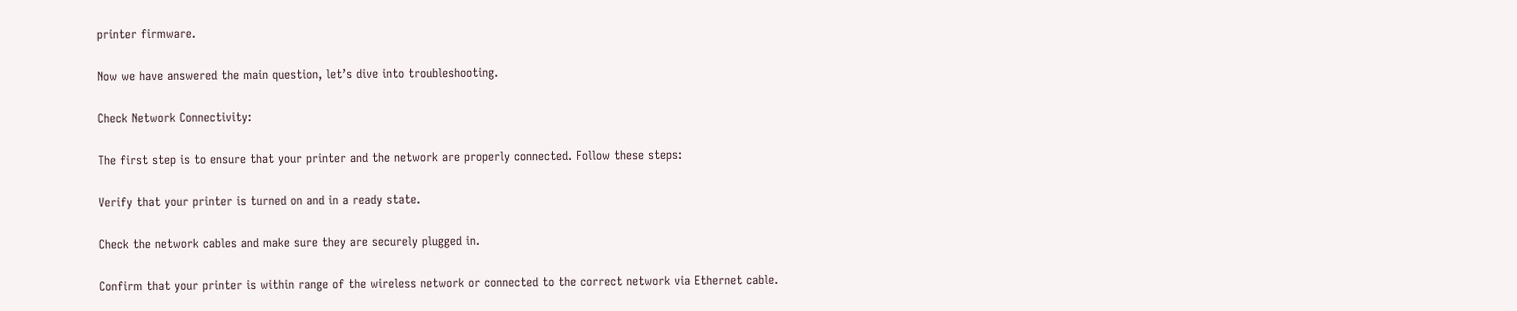printer firmware.

Now we have answered the main question, let’s dive into troubleshooting.

Check Network Connectivity:

The first step is to ensure that your printer and the network are properly connected. Follow these steps:

Verify that your printer is turned on and in a ready state.

Check the network cables and make sure they are securely plugged in.

Confirm that your printer is within range of the wireless network or connected to the correct network via Ethernet cable.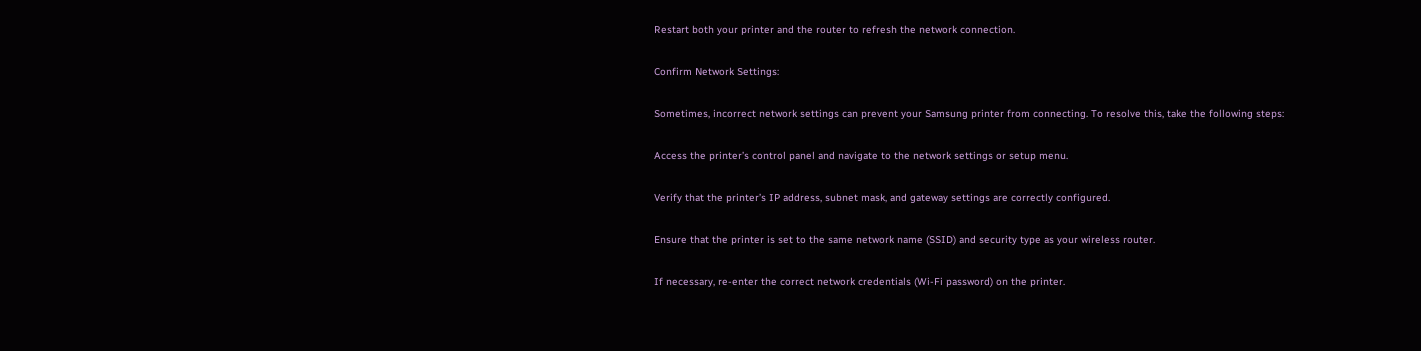Restart both your printer and the router to refresh the network connection.

Confirm Network Settings:

Sometimes, incorrect network settings can prevent your Samsung printer from connecting. To resolve this, take the following steps:

Access the printer’s control panel and navigate to the network settings or setup menu.

Verify that the printer’s IP address, subnet mask, and gateway settings are correctly configured.

Ensure that the printer is set to the same network name (SSID) and security type as your wireless router.

If necessary, re-enter the correct network credentials (Wi-Fi password) on the printer.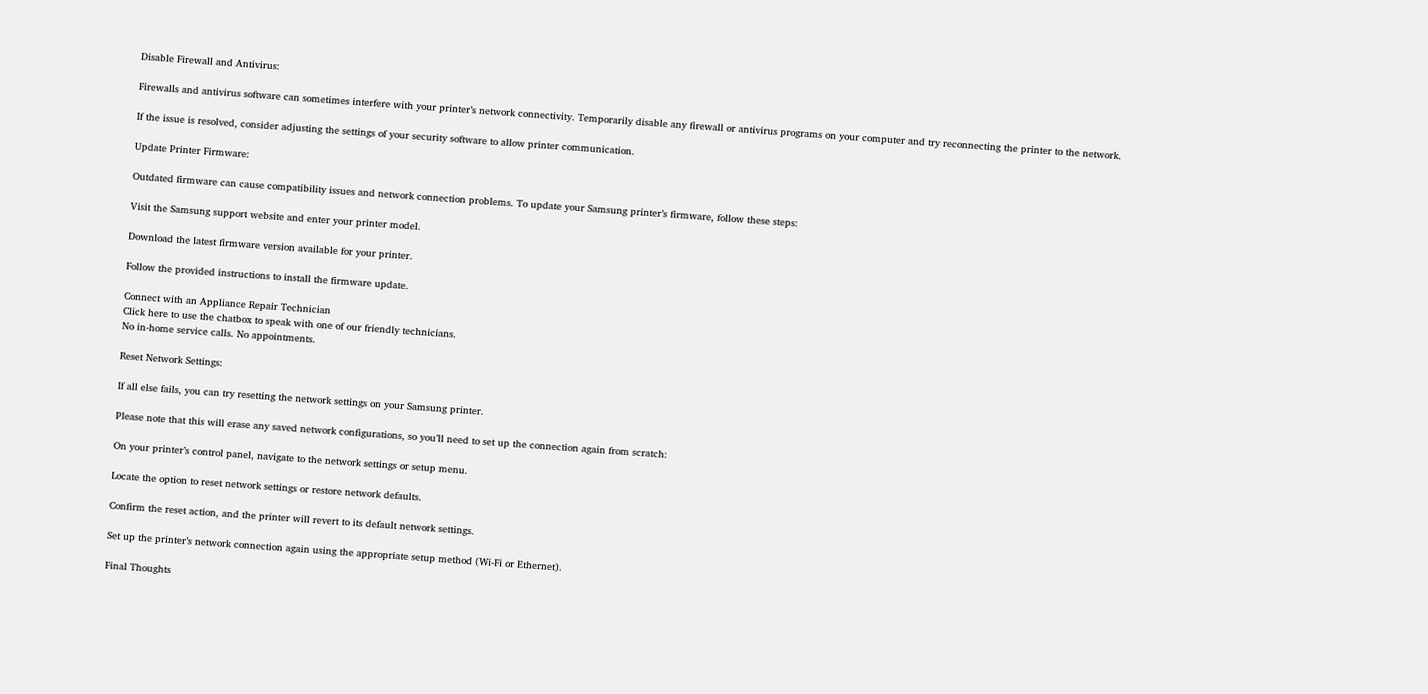Disable Firewall and Antivirus:

Firewalls and antivirus software can sometimes interfere with your printer’s network connectivity. Temporarily disable any firewall or antivirus programs on your computer and try reconnecting the printer to the network.

If the issue is resolved, consider adjusting the settings of your security software to allow printer communication.

Update Printer Firmware:

Outdated firmware can cause compatibility issues and network connection problems. To update your Samsung printer’s firmware, follow these steps:

Visit the Samsung support website and enter your printer model.

Download the latest firmware version available for your printer.

Follow the provided instructions to install the firmware update.

Connect with an Appliance Repair Technician
Click here to use the chatbox to speak with one of our friendly technicians.
No in-home service calls. No appointments.

Reset Network Settings:

If all else fails, you can try resetting the network settings on your Samsung printer.

Please note that this will erase any saved network configurations, so you’ll need to set up the connection again from scratch:

On your printer’s control panel, navigate to the network settings or setup menu.

Locate the option to reset network settings or restore network defaults.

Confirm the reset action, and the printer will revert to its default network settings.

Set up the printer’s network connection again using the appropriate setup method (Wi-Fi or Ethernet).

Final Thoughts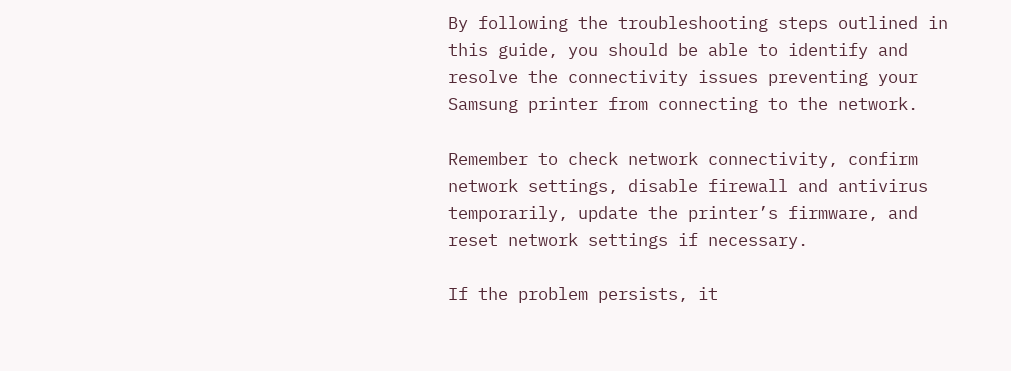By following the troubleshooting steps outlined in this guide, you should be able to identify and resolve the connectivity issues preventing your Samsung printer from connecting to the network.

Remember to check network connectivity, confirm network settings, disable firewall and antivirus temporarily, update the printer’s firmware, and reset network settings if necessary.

If the problem persists, it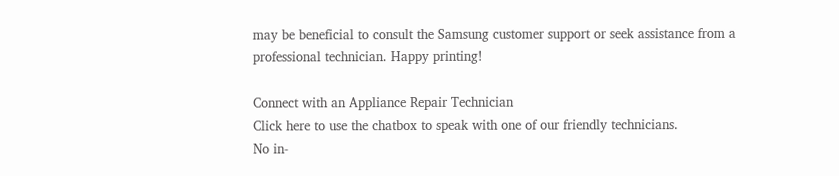may be beneficial to consult the Samsung customer support or seek assistance from a professional technician. Happy printing!

Connect with an Appliance Repair Technician
Click here to use the chatbox to speak with one of our friendly technicians.
No in-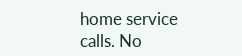home service calls. No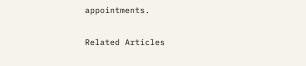appointments.

Related Articles